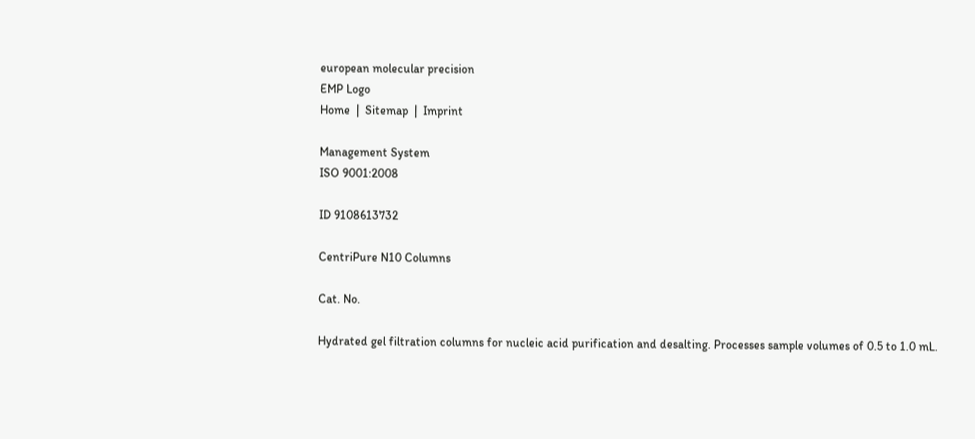european molecular precision
EMP Logo
Home  |  Sitemap  |  Imprint

Management System
ISO 9001:2008

ID 9108613732

CentriPure N10 Columns

Cat. No.

Hydrated gel filtration columns for nucleic acid purification and desalting. Processes sample volumes of 0.5 to 1.0 mL.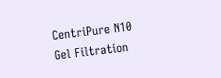CentriPure N10 Gel Filtration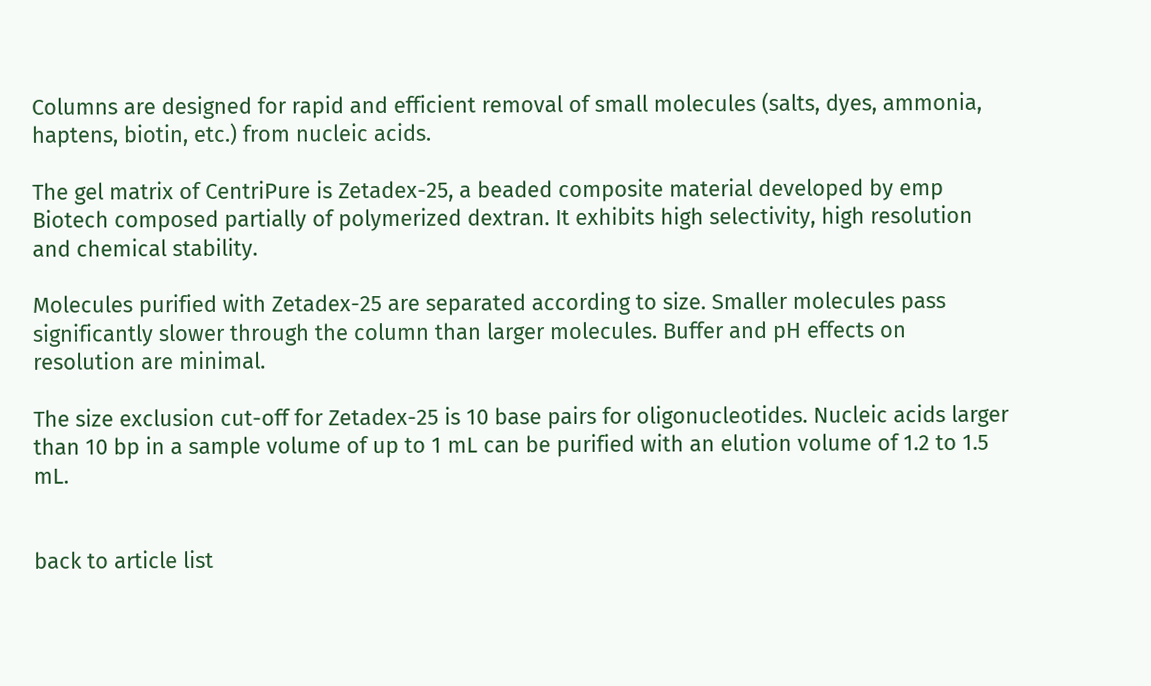Columns are designed for rapid and efficient removal of small molecules (salts, dyes, ammonia, haptens, biotin, etc.) from nucleic acids.

The gel matrix of CentriPure is Zetadex-25, a beaded composite material developed by emp Biotech composed partially of polymerized dextran. It exhibits high selectivity, high resolution and chemical stability.

Molecules purified with Zetadex-25 are separated according to size. Smaller molecules pass significantly slower through the column than larger molecules. Buffer and pH effects on resolution are minimal.

The size exclusion cut-off for Zetadex-25 is 10 base pairs for oligonucleotides. Nucleic acids larger than 10 bp in a sample volume of up to 1 mL can be purified with an elution volume of 1.2 to 1.5 mL.


back to article list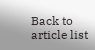Back to article list